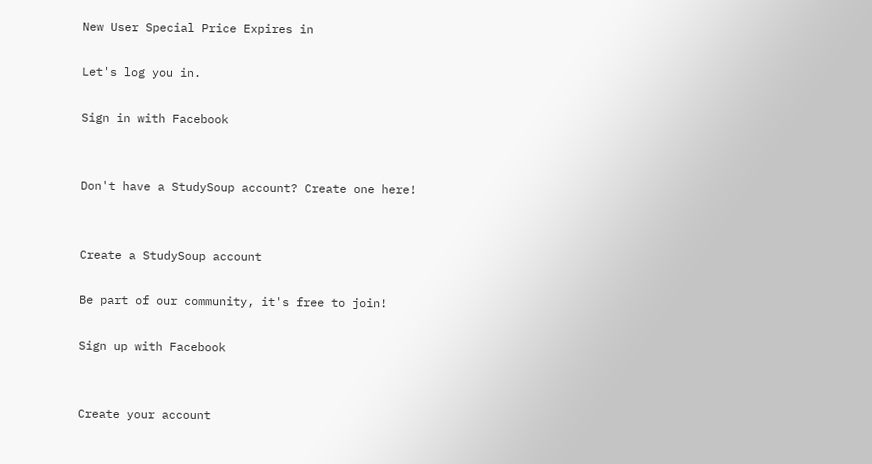New User Special Price Expires in

Let's log you in.

Sign in with Facebook


Don't have a StudySoup account? Create one here!


Create a StudySoup account

Be part of our community, it's free to join!

Sign up with Facebook


Create your account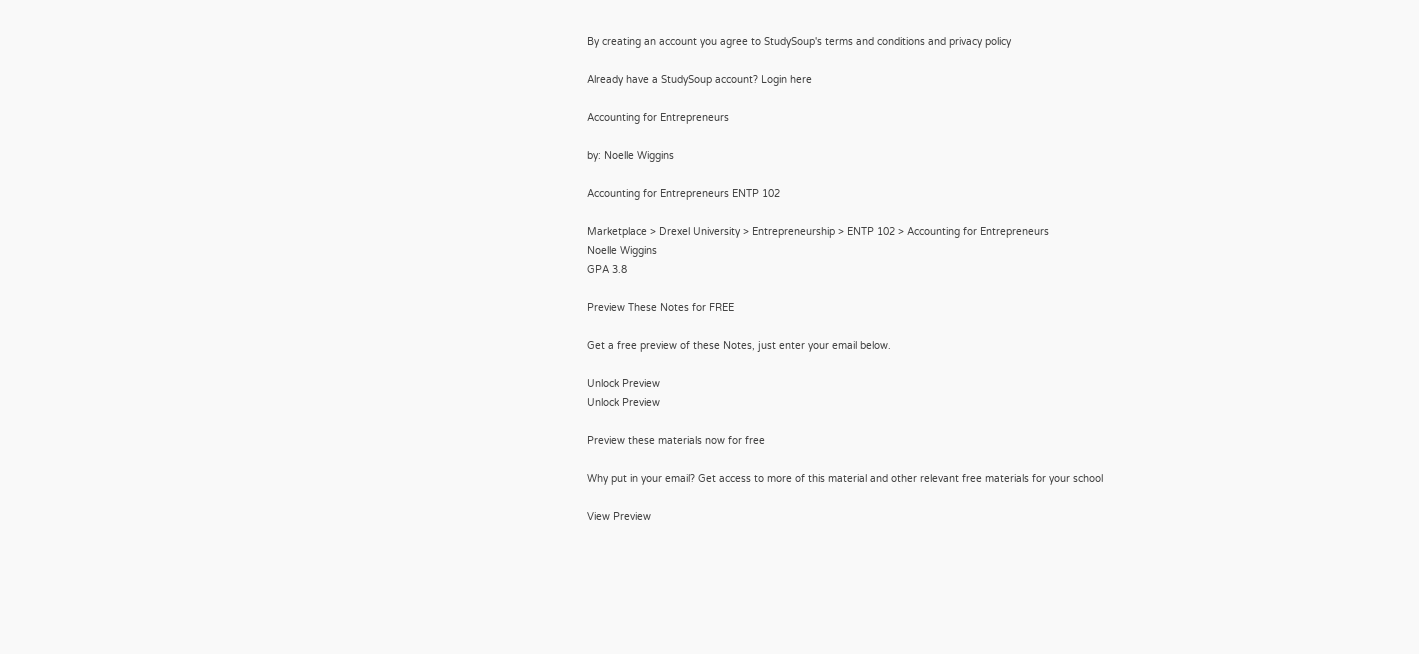By creating an account you agree to StudySoup's terms and conditions and privacy policy

Already have a StudySoup account? Login here

Accounting for Entrepreneurs

by: Noelle Wiggins

Accounting for Entrepreneurs ENTP 102

Marketplace > Drexel University > Entrepreneurship > ENTP 102 > Accounting for Entrepreneurs
Noelle Wiggins
GPA 3.8

Preview These Notes for FREE

Get a free preview of these Notes, just enter your email below.

Unlock Preview
Unlock Preview

Preview these materials now for free

Why put in your email? Get access to more of this material and other relevant free materials for your school

View Preview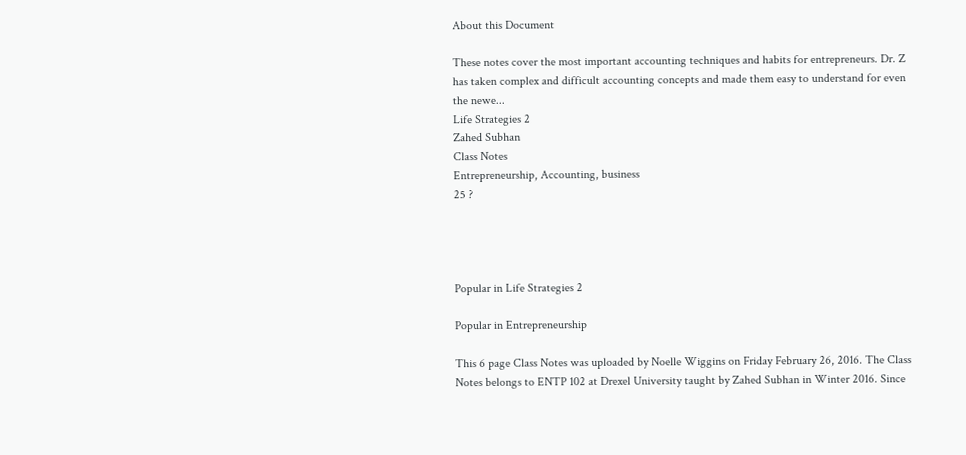About this Document

These notes cover the most important accounting techniques and habits for entrepreneurs. Dr. Z has taken complex and difficult accounting concepts and made them easy to understand for even the newe...
Life Strategies 2
Zahed Subhan
Class Notes
Entrepreneurship, Accounting, business
25 ?




Popular in Life Strategies 2

Popular in Entrepreneurship

This 6 page Class Notes was uploaded by Noelle Wiggins on Friday February 26, 2016. The Class Notes belongs to ENTP 102 at Drexel University taught by Zahed Subhan in Winter 2016. Since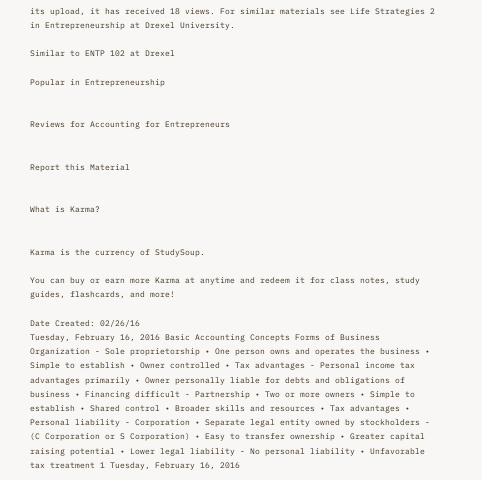its upload, it has received 18 views. For similar materials see Life Strategies 2 in Entrepreneurship at Drexel University.

Similar to ENTP 102 at Drexel

Popular in Entrepreneurship


Reviews for Accounting for Entrepreneurs


Report this Material


What is Karma?


Karma is the currency of StudySoup.

You can buy or earn more Karma at anytime and redeem it for class notes, study guides, flashcards, and more!

Date Created: 02/26/16
Tuesday, February 16, 2016 Basic Accounting Concepts Forms of Business Organization - Sole proprietorship • One person owns and operates the business • Simple to establish • Owner controlled • Tax advantages - Personal income tax advantages primarily • Owner personally liable for debts and obligations of business • Financing difficult - Partnership • Two or more owners • Simple to establish • Shared control • Broader skills and resources • Tax advantages • Personal liability - Corporation • Separate legal entity owned by stockholders - (C Corporation or S Corporation) • Easy to transfer ownership • Greater capital raising potential • Lower legal liability - No personal liability • Unfavorable tax treatment 1 Tuesday, February 16, 2016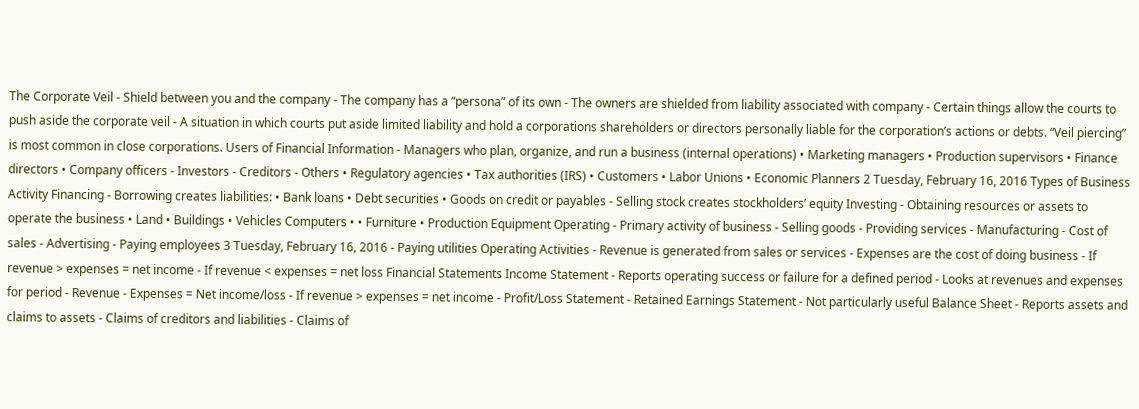The Corporate Veil - Shield between you and the company - The company has a “persona” of its own - The owners are shielded from liability associated with company - Certain things allow the courts to push aside the corporate veil - A situation in which courts put aside limited liability and hold a corporations shareholders or directors personally liable for the corporation’s actions or debts. “Veil piercing” is most common in close corporations. Users of Financial Information - Managers who plan, organize, and run a business (internal operations) • Marketing managers • Production supervisors • Finance directors • Company officers - Investors - Creditors - Others • Regulatory agencies • Tax authorities (IRS) • Customers • Labor Unions • Economic Planners 2 Tuesday, February 16, 2016 Types of Business Activity Financing - Borrowing creates liabilities: • Bank loans • Debt securities • Goods on credit or payables - Selling stock creates stockholders’ equity Investing - Obtaining resources or assets to operate the business • Land • Buildings • Vehicles Computers • • Furniture • Production Equipment Operating - Primary activity of business - Selling goods - Providing services - Manufacturing - Cost of sales - Advertising - Paying employees 3 Tuesday, February 16, 2016 - Paying utilities Operating Activities - Revenue is generated from sales or services - Expenses are the cost of doing business - If revenue > expenses = net income - If revenue < expenses = net loss Financial Statements Income Statement - Reports operating success or failure for a defined period - Looks at revenues and expenses for period - Revenue - Expenses = Net income/loss - If revenue > expenses = net income - Profit/Loss Statement - Retained Earnings Statement - Not particularly useful Balance Sheet - Reports assets and claims to assets - Claims of creditors and liabilities - Claims of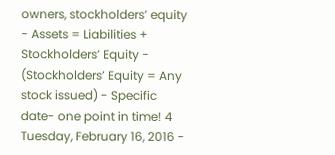owners, stockholders’ equity - Assets = Liabilities + Stockholders’ Equity - (Stockholders’ Equity = Any stock issued) - Specific date- one point in time! 4 Tuesday, February 16, 2016 -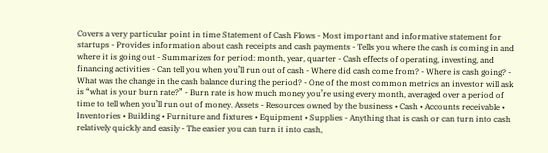Covers a very particular point in time Statement of Cash Flows - Most important and informative statement for startups - Provides information about cash receipts and cash payments - Tells you where the cash is coming in and where it is going out - Summarizes for period: month, year, quarter - Cash effects of operating, investing, and financing activities - Can tell you when you’ll run out of cash - Where did cash come from? - Where is cash going? - What was the change in the cash balance during the period? - One of the most common metrics an investor will ask is “what is your burn rate?” - Burn rate is how much money you’re using every month, averaged over a period of time to tell when you’ll run out of money. Assets - Resources owned by the business • Cash • Accounts receivable • Inventories • Building • Furniture and fixtures • Equipment • Supplies - Anything that is cash or can turn into cash relatively quickly and easily - The easier you can turn it into cash,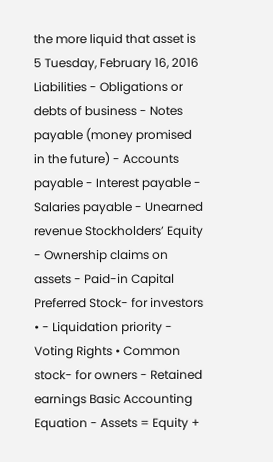the more liquid that asset is 5 Tuesday, February 16, 2016 Liabilities - Obligations or debts of business - Notes payable (money promised in the future) - Accounts payable - Interest payable - Salaries payable - Unearned revenue Stockholders’ Equity - Ownership claims on assets - Paid-in Capital Preferred Stock- for investors • - Liquidation priority - Voting Rights • Common stock- for owners - Retained earnings Basic Accounting Equation - Assets = Equity +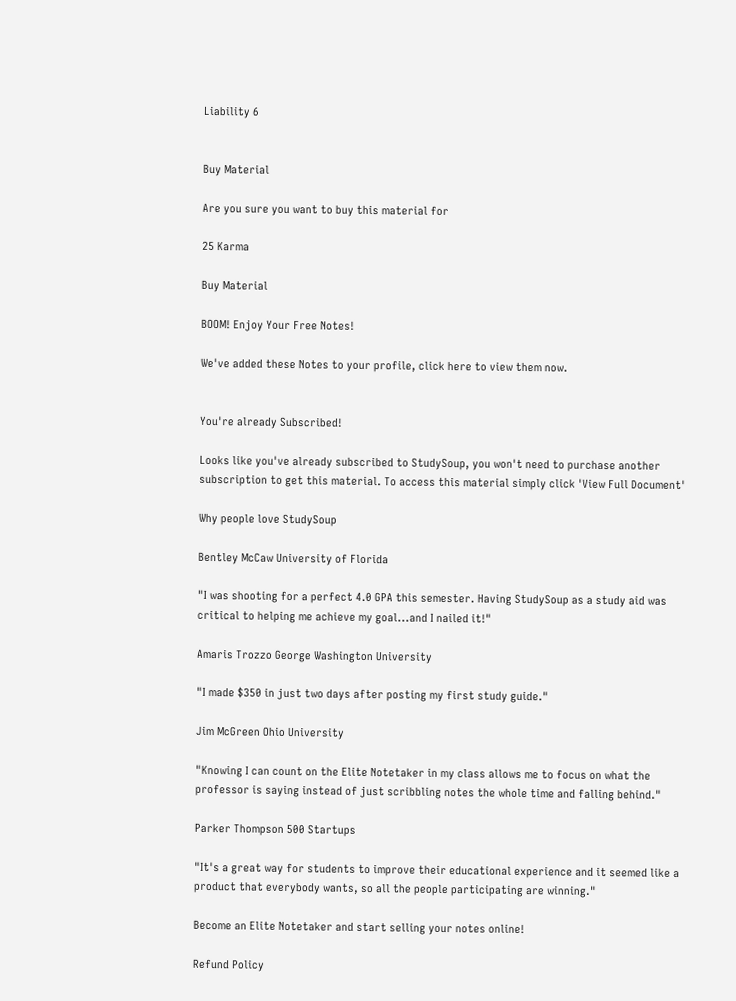Liability 6


Buy Material

Are you sure you want to buy this material for

25 Karma

Buy Material

BOOM! Enjoy Your Free Notes!

We've added these Notes to your profile, click here to view them now.


You're already Subscribed!

Looks like you've already subscribed to StudySoup, you won't need to purchase another subscription to get this material. To access this material simply click 'View Full Document'

Why people love StudySoup

Bentley McCaw University of Florida

"I was shooting for a perfect 4.0 GPA this semester. Having StudySoup as a study aid was critical to helping me achieve my goal...and I nailed it!"

Amaris Trozzo George Washington University

"I made $350 in just two days after posting my first study guide."

Jim McGreen Ohio University

"Knowing I can count on the Elite Notetaker in my class allows me to focus on what the professor is saying instead of just scribbling notes the whole time and falling behind."

Parker Thompson 500 Startups

"It's a great way for students to improve their educational experience and it seemed like a product that everybody wants, so all the people participating are winning."

Become an Elite Notetaker and start selling your notes online!

Refund Policy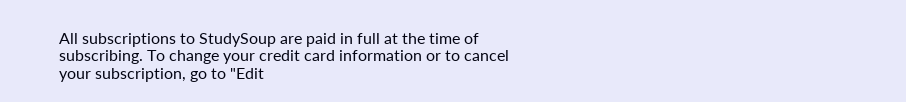All subscriptions to StudySoup are paid in full at the time of subscribing. To change your credit card information or to cancel your subscription, go to "Edit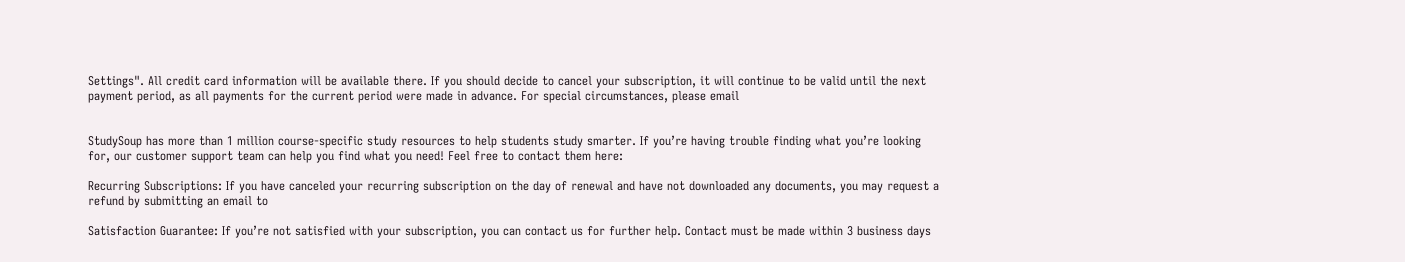Settings". All credit card information will be available there. If you should decide to cancel your subscription, it will continue to be valid until the next payment period, as all payments for the current period were made in advance. For special circumstances, please email


StudySoup has more than 1 million course-specific study resources to help students study smarter. If you’re having trouble finding what you’re looking for, our customer support team can help you find what you need! Feel free to contact them here:

Recurring Subscriptions: If you have canceled your recurring subscription on the day of renewal and have not downloaded any documents, you may request a refund by submitting an email to

Satisfaction Guarantee: If you’re not satisfied with your subscription, you can contact us for further help. Contact must be made within 3 business days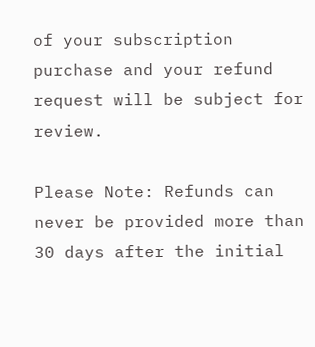of your subscription purchase and your refund request will be subject for review.

Please Note: Refunds can never be provided more than 30 days after the initial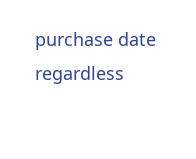purchase date regardless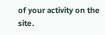of your activity on the site.